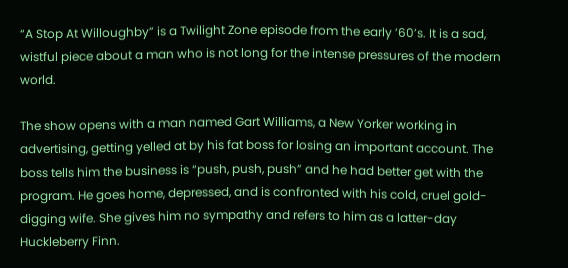“A Stop At Willoughby” is a Twilight Zone episode from the early ’60’s. It is a sad, wistful piece about a man who is not long for the intense pressures of the modern world.

The show opens with a man named Gart Williams, a New Yorker working in advertising, getting yelled at by his fat boss for losing an important account. The boss tells him the business is “push, push, push” and he had better get with the program. He goes home, depressed, and is confronted with his cold, cruel gold-digging wife. She gives him no sympathy and refers to him as a latter-day Huckleberry Finn.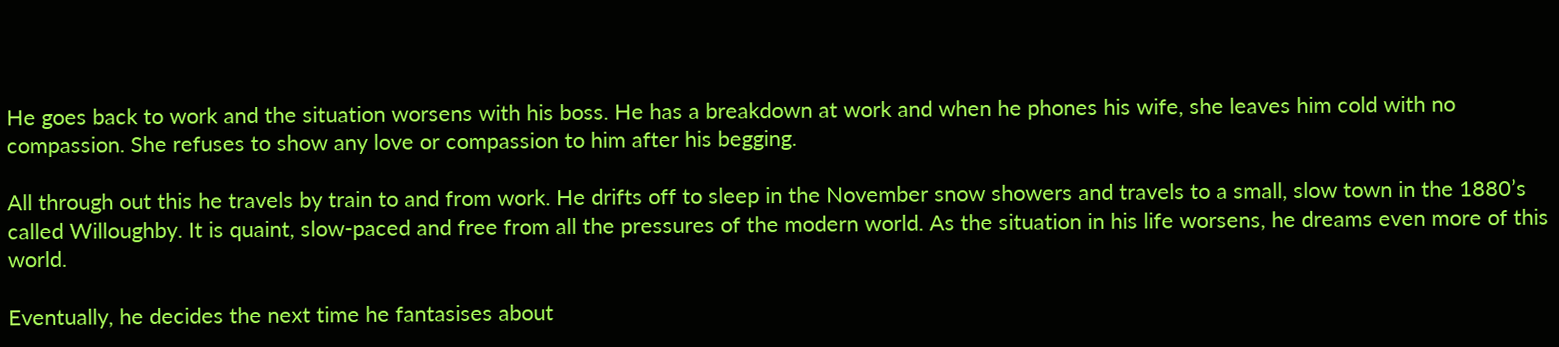He goes back to work and the situation worsens with his boss. He has a breakdown at work and when he phones his wife, she leaves him cold with no compassion. She refuses to show any love or compassion to him after his begging.

All through out this he travels by train to and from work. He drifts off to sleep in the November snow showers and travels to a small, slow town in the 1880’s called Willoughby. It is quaint, slow-paced and free from all the pressures of the modern world. As the situation in his life worsens, he dreams even more of this world.

Eventually, he decides the next time he fantasises about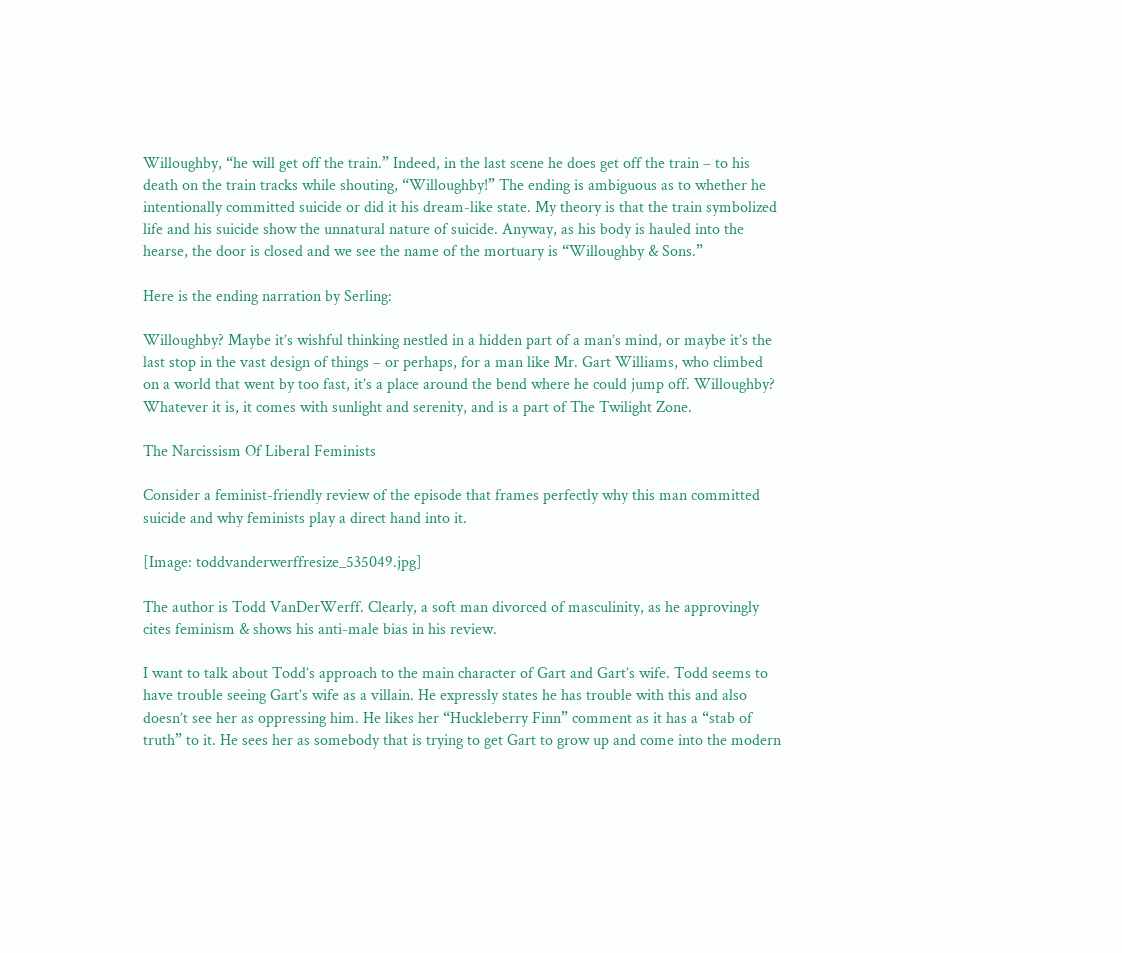Willoughby, “he will get off the train.” Indeed, in the last scene he does get off the train – to his death on the train tracks while shouting, “Willoughby!” The ending is ambiguous as to whether he intentionally committed suicide or did it his dream-like state. My theory is that the train symbolized life and his suicide show the unnatural nature of suicide. Anyway, as his body is hauled into the hearse, the door is closed and we see the name of the mortuary is “Willoughby & Sons.”

Here is the ending narration by Serling:

Willoughby? Maybe it’s wishful thinking nestled in a hidden part of a man’s mind, or maybe it’s the last stop in the vast design of things – or perhaps, for a man like Mr. Gart Williams, who climbed on a world that went by too fast, it’s a place around the bend where he could jump off. Willoughby? Whatever it is, it comes with sunlight and serenity, and is a part of The Twilight Zone.

The Narcissism Of Liberal Feminists

Consider a feminist-friendly review of the episode that frames perfectly why this man committed suicide and why feminists play a direct hand into it.

[Image: toddvanderwerffresize_535049.jpg]

The author is Todd VanDerWerff. Clearly, a soft man divorced of masculinity, as he approvingly cites feminism & shows his anti-male bias in his review.

I want to talk about Todd’s approach to the main character of Gart and Gart’s wife. Todd seems to have trouble seeing Gart’s wife as a villain. He expressly states he has trouble with this and also doesn’t see her as oppressing him. He likes her “Huckleberry Finn” comment as it has a “stab of truth” to it. He sees her as somebody that is trying to get Gart to grow up and come into the modern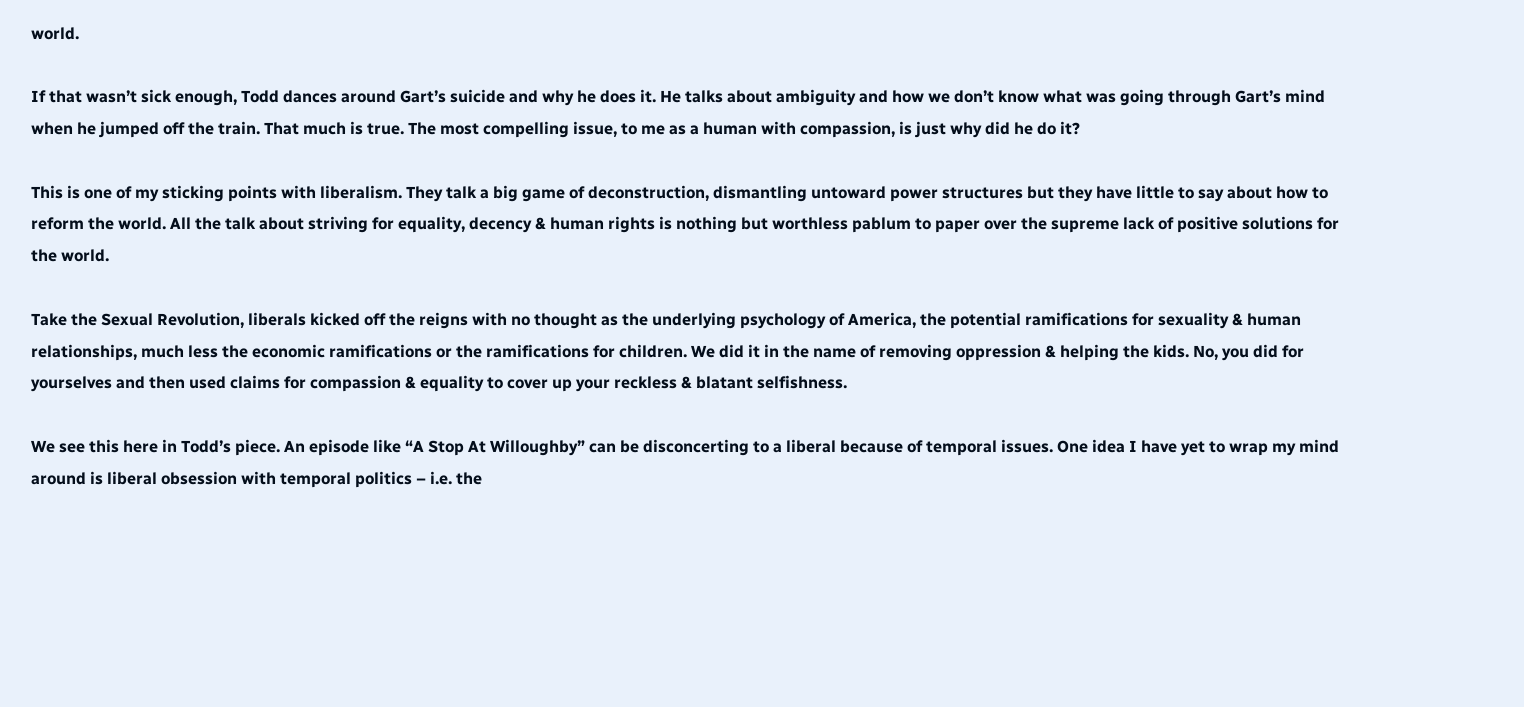world.

If that wasn’t sick enough, Todd dances around Gart’s suicide and why he does it. He talks about ambiguity and how we don’t know what was going through Gart’s mind when he jumped off the train. That much is true. The most compelling issue, to me as a human with compassion, is just why did he do it?

This is one of my sticking points with liberalism. They talk a big game of deconstruction, dismantling untoward power structures but they have little to say about how to reform the world. All the talk about striving for equality, decency & human rights is nothing but worthless pablum to paper over the supreme lack of positive solutions for the world.

Take the Sexual Revolution, liberals kicked off the reigns with no thought as the underlying psychology of America, the potential ramifications for sexuality & human relationships, much less the economic ramifications or the ramifications for children. We did it in the name of removing oppression & helping the kids. No, you did for yourselves and then used claims for compassion & equality to cover up your reckless & blatant selfishness.

We see this here in Todd’s piece. An episode like “A Stop At Willoughby” can be disconcerting to a liberal because of temporal issues. One idea I have yet to wrap my mind around is liberal obsession with temporal politics – i.e. the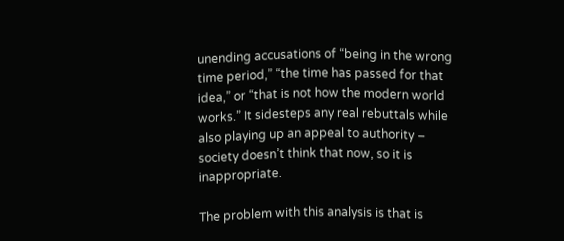unending accusations of “being in the wrong time period,” “the time has passed for that idea,” or “that is not how the modern world works.” It sidesteps any real rebuttals while also playing up an appeal to authority – society doesn’t think that now, so it is inappropriate.

The problem with this analysis is that is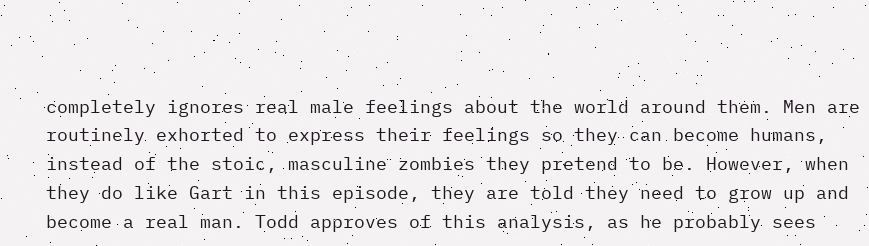completely ignores real male feelings about the world around them. Men are routinely exhorted to express their feelings so they can become humans, instead of the stoic, masculine zombies they pretend to be. However, when they do like Gart in this episode, they are told they need to grow up and become a real man. Todd approves of this analysis, as he probably sees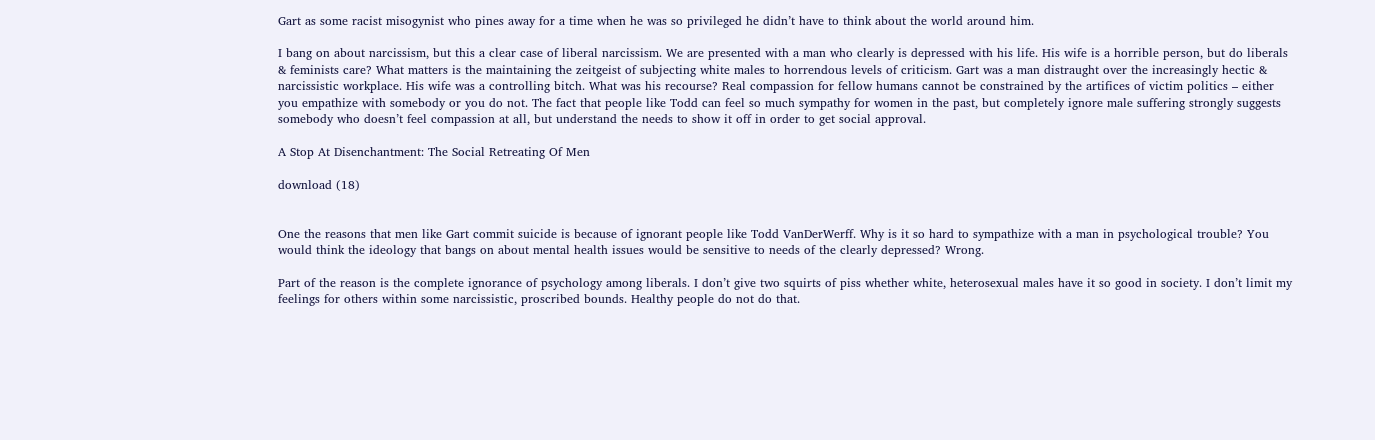Gart as some racist misogynist who pines away for a time when he was so privileged he didn’t have to think about the world around him.

I bang on about narcissism, but this a clear case of liberal narcissism. We are presented with a man who clearly is depressed with his life. His wife is a horrible person, but do liberals & feminists care? What matters is the maintaining the zeitgeist of subjecting white males to horrendous levels of criticism. Gart was a man distraught over the increasingly hectic & narcissistic workplace. His wife was a controlling bitch. What was his recourse? Real compassion for fellow humans cannot be constrained by the artifices of victim politics – either you empathize with somebody or you do not. The fact that people like Todd can feel so much sympathy for women in the past, but completely ignore male suffering strongly suggests somebody who doesn’t feel compassion at all, but understand the needs to show it off in order to get social approval.

A Stop At Disenchantment: The Social Retreating Of Men

download (18)


One the reasons that men like Gart commit suicide is because of ignorant people like Todd VanDerWerff. Why is it so hard to sympathize with a man in psychological trouble? You would think the ideology that bangs on about mental health issues would be sensitive to needs of the clearly depressed? Wrong.

Part of the reason is the complete ignorance of psychology among liberals. I don’t give two squirts of piss whether white, heterosexual males have it so good in society. I don’t limit my feelings for others within some narcissistic, proscribed bounds. Healthy people do not do that.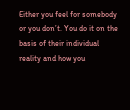Either you feel for somebody or you don’t. You do it on the basis of their individual reality and how you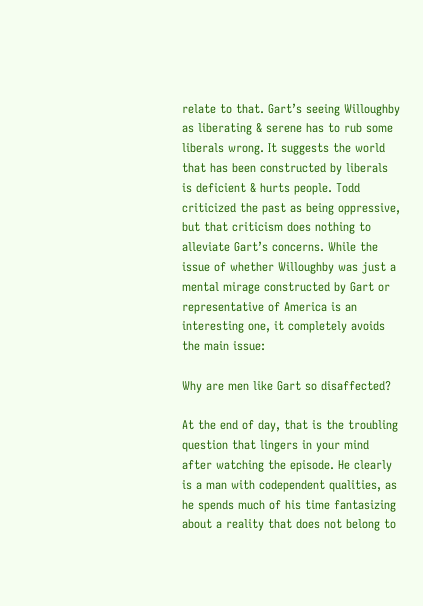relate to that. Gart’s seeing Willoughby as liberating & serene has to rub some liberals wrong. It suggests the world that has been constructed by liberals is deficient & hurts people. Todd criticized the past as being oppressive, but that criticism does nothing to alleviate Gart’s concerns. While the issue of whether Willoughby was just a mental mirage constructed by Gart or representative of America is an interesting one, it completely avoids the main issue:

Why are men like Gart so disaffected?

At the end of day, that is the troubling question that lingers in your mind after watching the episode. He clearly is a man with codependent qualities, as he spends much of his time fantasizing about a reality that does not belong to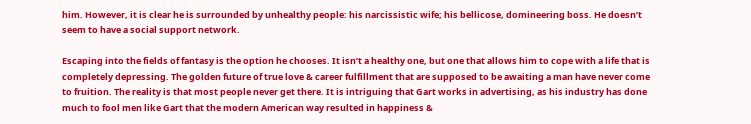him. However, it is clear he is surrounded by unhealthy people: his narcissistic wife; his bellicose, domineering boss. He doesn’t seem to have a social support network.

Escaping into the fields of fantasy is the option he chooses. It isn’t a healthy one, but one that allows him to cope with a life that is completely depressing. The golden future of true love & career fulfillment that are supposed to be awaiting a man have never come to fruition. The reality is that most people never get there. It is intriguing that Gart works in advertising, as his industry has done much to fool men like Gart that the modern American way resulted in happiness &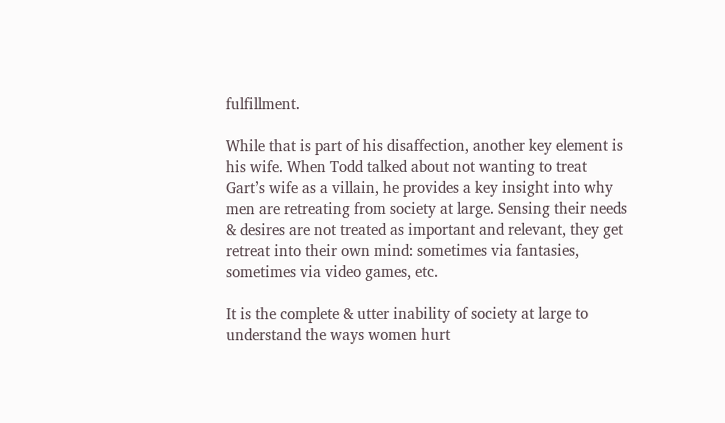fulfillment.

While that is part of his disaffection, another key element is his wife. When Todd talked about not wanting to treat Gart’s wife as a villain, he provides a key insight into why men are retreating from society at large. Sensing their needs & desires are not treated as important and relevant, they get retreat into their own mind: sometimes via fantasies, sometimes via video games, etc.

It is the complete & utter inability of society at large to understand the ways women hurt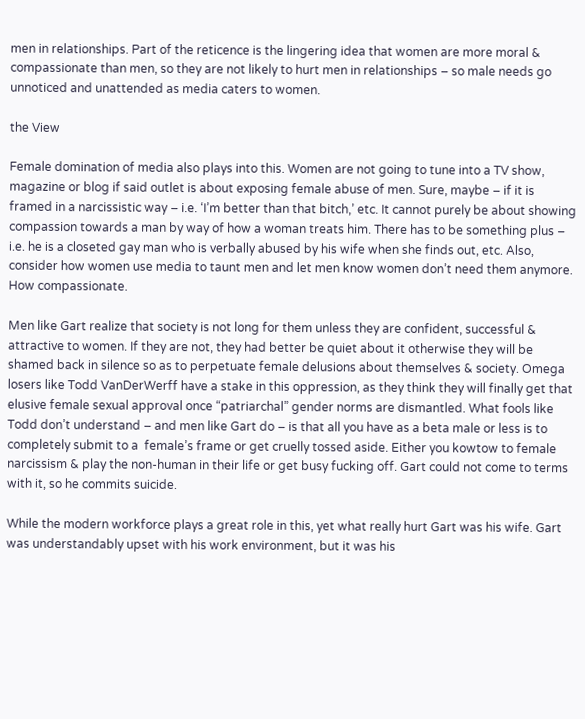men in relationships. Part of the reticence is the lingering idea that women are more moral & compassionate than men, so they are not likely to hurt men in relationships – so male needs go unnoticed and unattended as media caters to women.

the View

Female domination of media also plays into this. Women are not going to tune into a TV show, magazine or blog if said outlet is about exposing female abuse of men. Sure, maybe – if it is framed in a narcissistic way – i.e. ‘I’m better than that bitch,’ etc. It cannot purely be about showing compassion towards a man by way of how a woman treats him. There has to be something plus – i.e. he is a closeted gay man who is verbally abused by his wife when she finds out, etc. Also, consider how women use media to taunt men and let men know women don’t need them anymore. How compassionate.

Men like Gart realize that society is not long for them unless they are confident, successful & attractive to women. If they are not, they had better be quiet about it otherwise they will be shamed back in silence so as to perpetuate female delusions about themselves & society. Omega losers like Todd VanDerWerff have a stake in this oppression, as they think they will finally get that elusive female sexual approval once “patriarchal” gender norms are dismantled. What fools like Todd don’t understand – and men like Gart do – is that all you have as a beta male or less is to completely submit to a  female’s frame or get cruelly tossed aside. Either you kowtow to female narcissism & play the non-human in their life or get busy fucking off. Gart could not come to terms with it, so he commits suicide.

While the modern workforce plays a great role in this, yet what really hurt Gart was his wife. Gart was understandably upset with his work environment, but it was his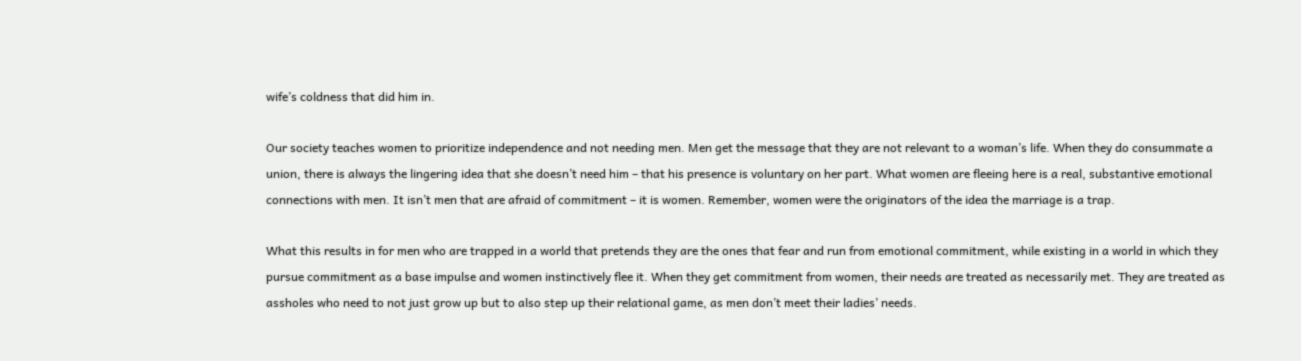wife’s coldness that did him in.

Our society teaches women to prioritize independence and not needing men. Men get the message that they are not relevant to a woman’s life. When they do consummate a union, there is always the lingering idea that she doesn’t need him – that his presence is voluntary on her part. What women are fleeing here is a real, substantive emotional connections with men. It isn’t men that are afraid of commitment – it is women. Remember, women were the originators of the idea the marriage is a trap.

What this results in for men who are trapped in a world that pretends they are the ones that fear and run from emotional commitment, while existing in a world in which they pursue commitment as a base impulse and women instinctively flee it. When they get commitment from women, their needs are treated as necessarily met. They are treated as assholes who need to not just grow up but to also step up their relational game, as men don’t meet their ladies’ needs.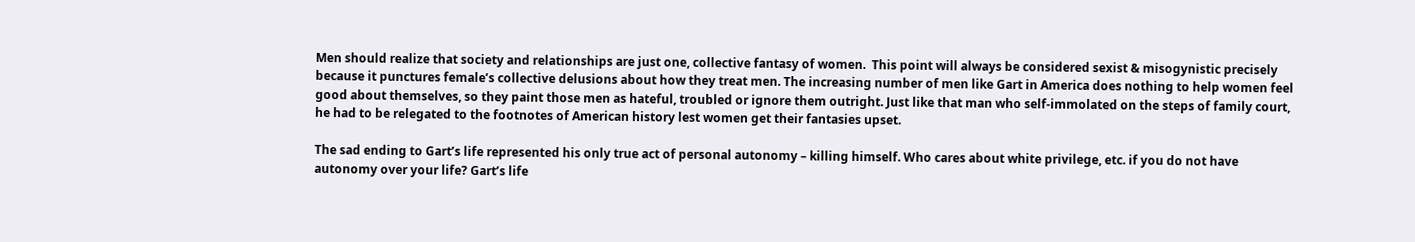Men should realize that society and relationships are just one, collective fantasy of women.  This point will always be considered sexist & misogynistic precisely because it punctures female’s collective delusions about how they treat men. The increasing number of men like Gart in America does nothing to help women feel good about themselves, so they paint those men as hateful, troubled or ignore them outright. Just like that man who self-immolated on the steps of family court, he had to be relegated to the footnotes of American history lest women get their fantasies upset.

The sad ending to Gart’s life represented his only true act of personal autonomy – killing himself. Who cares about white privilege, etc. if you do not have autonomy over your life? Gart’s life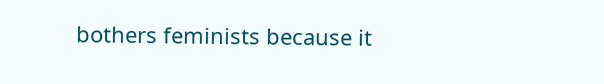bothers feminists because it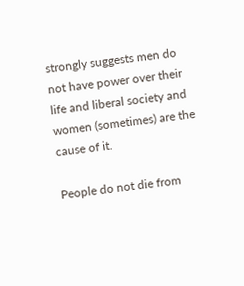strongly suggests men do not have power over their life and liberal society and women (sometimes) are the cause of it.

People do not die from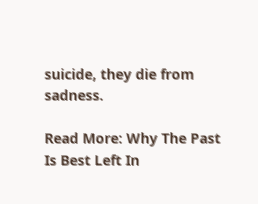suicide, they die from sadness.

Read More: Why The Past Is Best Left In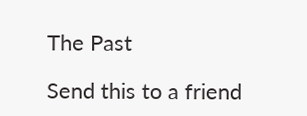The Past

Send this to a friend